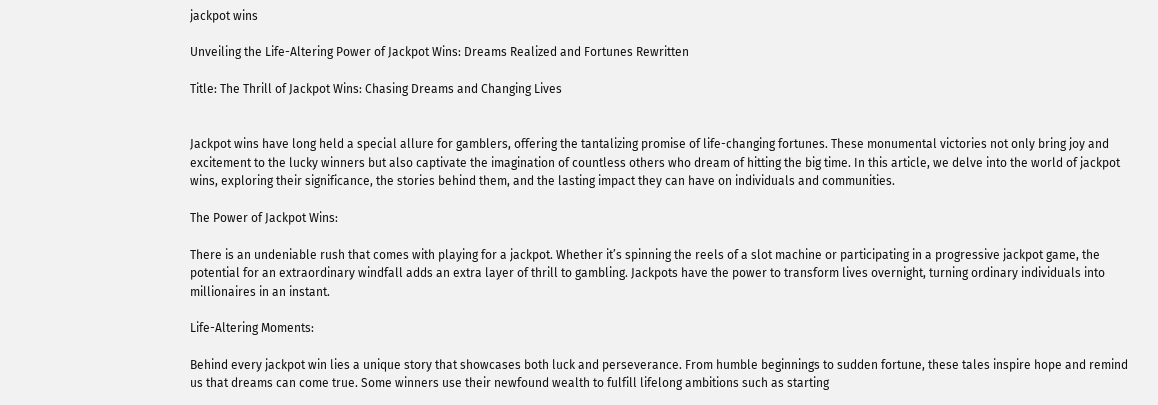jackpot wins

Unveiling the Life-Altering Power of Jackpot Wins: Dreams Realized and Fortunes Rewritten

Title: The Thrill of Jackpot Wins: Chasing Dreams and Changing Lives


Jackpot wins have long held a special allure for gamblers, offering the tantalizing promise of life-changing fortunes. These monumental victories not only bring joy and excitement to the lucky winners but also captivate the imagination of countless others who dream of hitting the big time. In this article, we delve into the world of jackpot wins, exploring their significance, the stories behind them, and the lasting impact they can have on individuals and communities.

The Power of Jackpot Wins:

There is an undeniable rush that comes with playing for a jackpot. Whether it’s spinning the reels of a slot machine or participating in a progressive jackpot game, the potential for an extraordinary windfall adds an extra layer of thrill to gambling. Jackpots have the power to transform lives overnight, turning ordinary individuals into millionaires in an instant.

Life-Altering Moments:

Behind every jackpot win lies a unique story that showcases both luck and perseverance. From humble beginnings to sudden fortune, these tales inspire hope and remind us that dreams can come true. Some winners use their newfound wealth to fulfill lifelong ambitions such as starting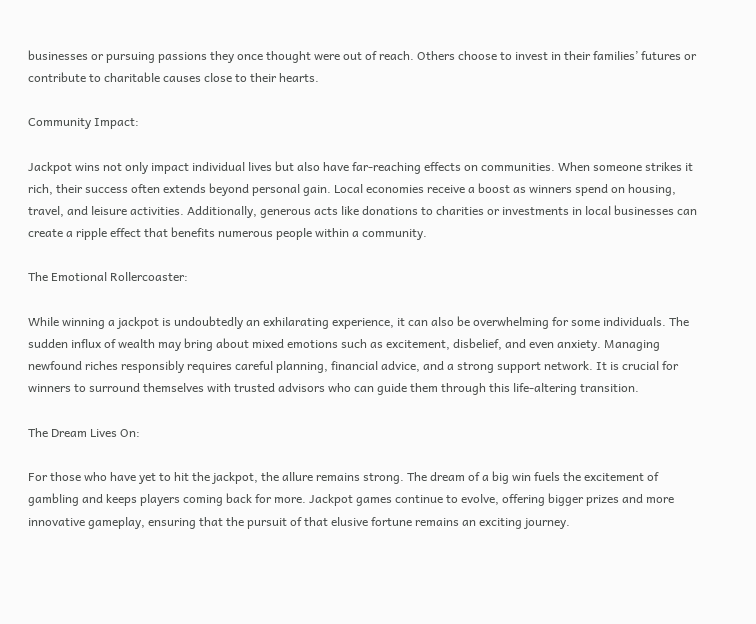businesses or pursuing passions they once thought were out of reach. Others choose to invest in their families’ futures or contribute to charitable causes close to their hearts.

Community Impact:

Jackpot wins not only impact individual lives but also have far-reaching effects on communities. When someone strikes it rich, their success often extends beyond personal gain. Local economies receive a boost as winners spend on housing, travel, and leisure activities. Additionally, generous acts like donations to charities or investments in local businesses can create a ripple effect that benefits numerous people within a community.

The Emotional Rollercoaster:

While winning a jackpot is undoubtedly an exhilarating experience, it can also be overwhelming for some individuals. The sudden influx of wealth may bring about mixed emotions such as excitement, disbelief, and even anxiety. Managing newfound riches responsibly requires careful planning, financial advice, and a strong support network. It is crucial for winners to surround themselves with trusted advisors who can guide them through this life-altering transition.

The Dream Lives On:

For those who have yet to hit the jackpot, the allure remains strong. The dream of a big win fuels the excitement of gambling and keeps players coming back for more. Jackpot games continue to evolve, offering bigger prizes and more innovative gameplay, ensuring that the pursuit of that elusive fortune remains an exciting journey.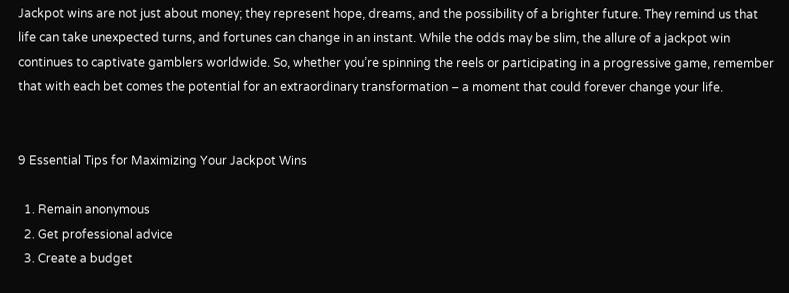Jackpot wins are not just about money; they represent hope, dreams, and the possibility of a brighter future. They remind us that life can take unexpected turns, and fortunes can change in an instant. While the odds may be slim, the allure of a jackpot win continues to captivate gamblers worldwide. So, whether you’re spinning the reels or participating in a progressive game, remember that with each bet comes the potential for an extraordinary transformation – a moment that could forever change your life.


9 Essential Tips for Maximizing Your Jackpot Wins

  1. Remain anonymous
  2. Get professional advice
  3. Create a budget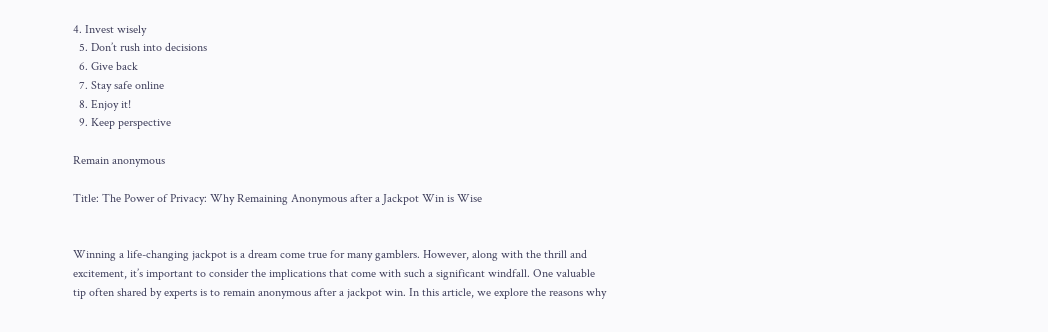4. Invest wisely
  5. Don’t rush into decisions
  6. Give back
  7. Stay safe online
  8. Enjoy it!
  9. Keep perspective

Remain anonymous

Title: The Power of Privacy: Why Remaining Anonymous after a Jackpot Win is Wise


Winning a life-changing jackpot is a dream come true for many gamblers. However, along with the thrill and excitement, it’s important to consider the implications that come with such a significant windfall. One valuable tip often shared by experts is to remain anonymous after a jackpot win. In this article, we explore the reasons why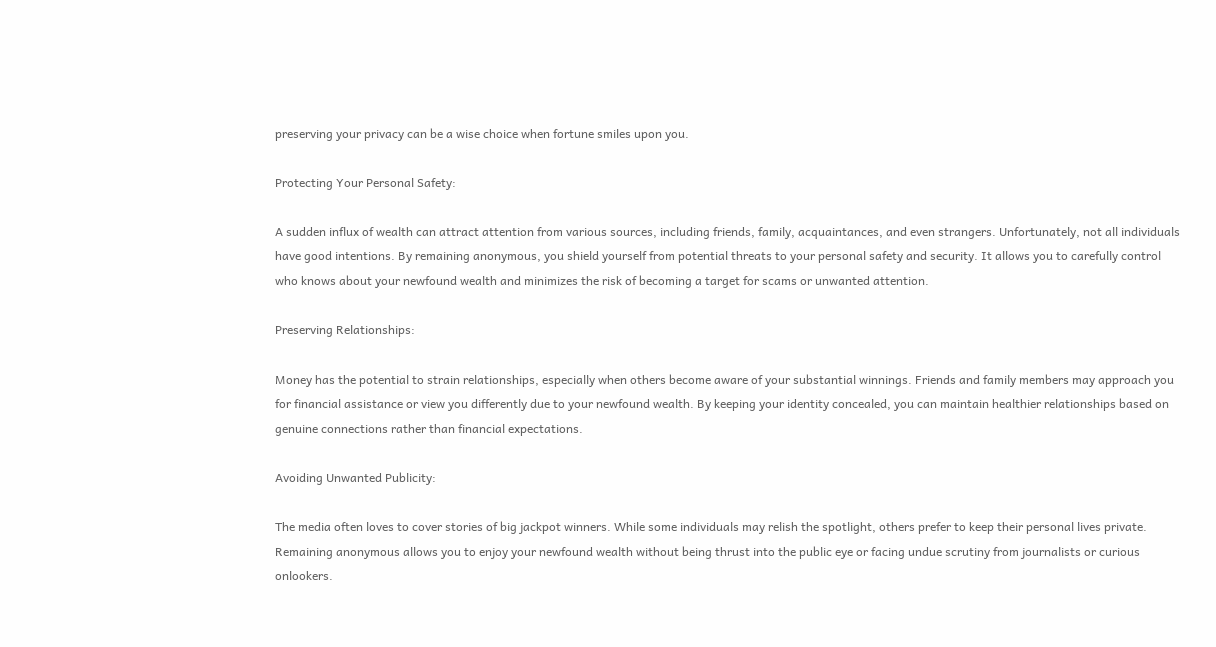preserving your privacy can be a wise choice when fortune smiles upon you.

Protecting Your Personal Safety:

A sudden influx of wealth can attract attention from various sources, including friends, family, acquaintances, and even strangers. Unfortunately, not all individuals have good intentions. By remaining anonymous, you shield yourself from potential threats to your personal safety and security. It allows you to carefully control who knows about your newfound wealth and minimizes the risk of becoming a target for scams or unwanted attention.

Preserving Relationships:

Money has the potential to strain relationships, especially when others become aware of your substantial winnings. Friends and family members may approach you for financial assistance or view you differently due to your newfound wealth. By keeping your identity concealed, you can maintain healthier relationships based on genuine connections rather than financial expectations.

Avoiding Unwanted Publicity:

The media often loves to cover stories of big jackpot winners. While some individuals may relish the spotlight, others prefer to keep their personal lives private. Remaining anonymous allows you to enjoy your newfound wealth without being thrust into the public eye or facing undue scrutiny from journalists or curious onlookers.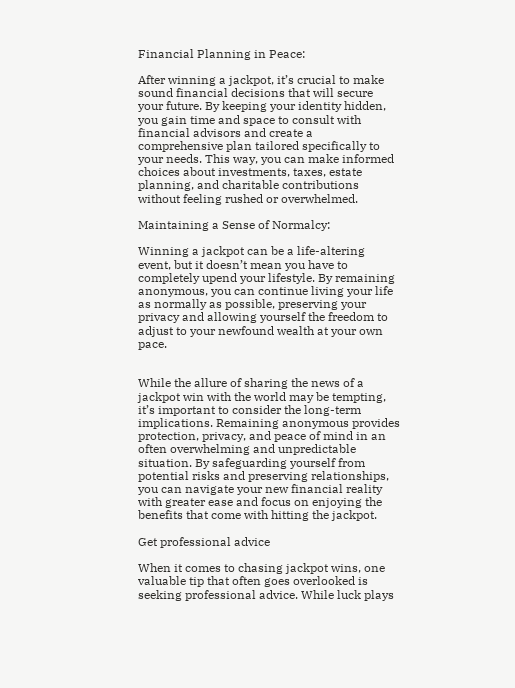Financial Planning in Peace:

After winning a jackpot, it’s crucial to make sound financial decisions that will secure your future. By keeping your identity hidden, you gain time and space to consult with financial advisors and create a comprehensive plan tailored specifically to your needs. This way, you can make informed choices about investments, taxes, estate planning, and charitable contributions without feeling rushed or overwhelmed.

Maintaining a Sense of Normalcy:

Winning a jackpot can be a life-altering event, but it doesn’t mean you have to completely upend your lifestyle. By remaining anonymous, you can continue living your life as normally as possible, preserving your privacy and allowing yourself the freedom to adjust to your newfound wealth at your own pace.


While the allure of sharing the news of a jackpot win with the world may be tempting, it’s important to consider the long-term implications. Remaining anonymous provides protection, privacy, and peace of mind in an often overwhelming and unpredictable situation. By safeguarding yourself from potential risks and preserving relationships, you can navigate your new financial reality with greater ease and focus on enjoying the benefits that come with hitting the jackpot.

Get professional advice

When it comes to chasing jackpot wins, one valuable tip that often goes overlooked is seeking professional advice. While luck plays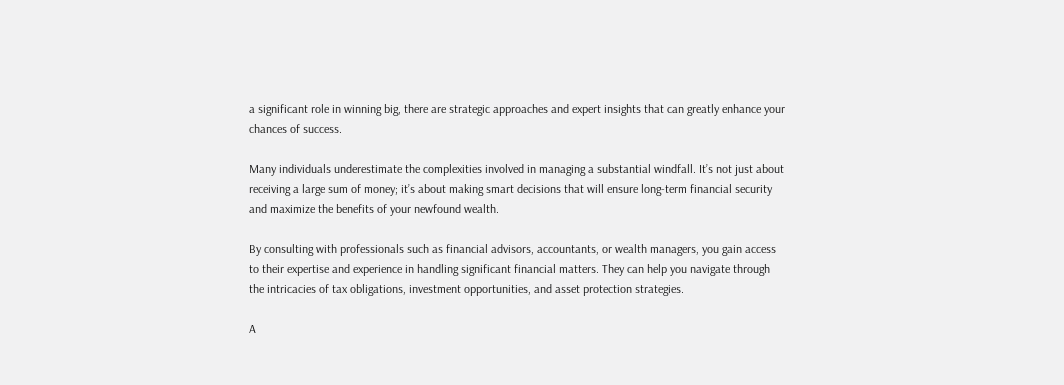a significant role in winning big, there are strategic approaches and expert insights that can greatly enhance your chances of success.

Many individuals underestimate the complexities involved in managing a substantial windfall. It’s not just about receiving a large sum of money; it’s about making smart decisions that will ensure long-term financial security and maximize the benefits of your newfound wealth.

By consulting with professionals such as financial advisors, accountants, or wealth managers, you gain access to their expertise and experience in handling significant financial matters. They can help you navigate through the intricacies of tax obligations, investment opportunities, and asset protection strategies.

A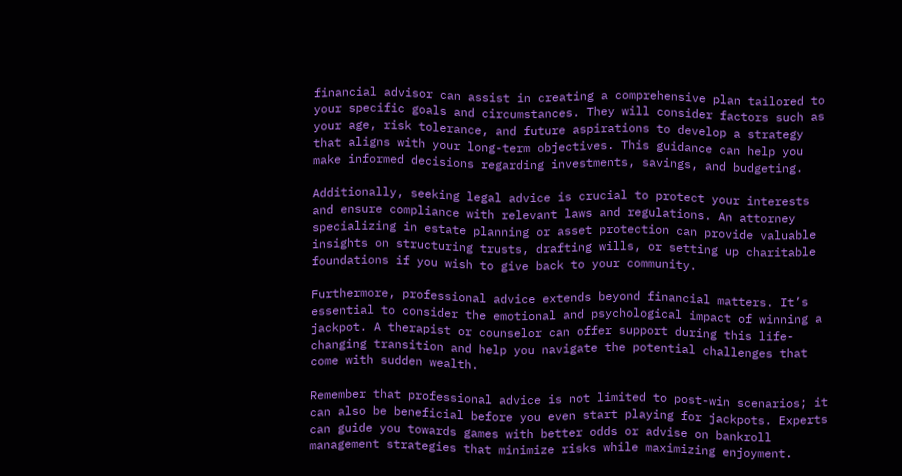financial advisor can assist in creating a comprehensive plan tailored to your specific goals and circumstances. They will consider factors such as your age, risk tolerance, and future aspirations to develop a strategy that aligns with your long-term objectives. This guidance can help you make informed decisions regarding investments, savings, and budgeting.

Additionally, seeking legal advice is crucial to protect your interests and ensure compliance with relevant laws and regulations. An attorney specializing in estate planning or asset protection can provide valuable insights on structuring trusts, drafting wills, or setting up charitable foundations if you wish to give back to your community.

Furthermore, professional advice extends beyond financial matters. It’s essential to consider the emotional and psychological impact of winning a jackpot. A therapist or counselor can offer support during this life-changing transition and help you navigate the potential challenges that come with sudden wealth.

Remember that professional advice is not limited to post-win scenarios; it can also be beneficial before you even start playing for jackpots. Experts can guide you towards games with better odds or advise on bankroll management strategies that minimize risks while maximizing enjoyment.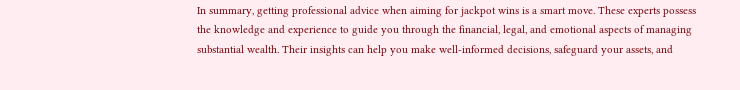In summary, getting professional advice when aiming for jackpot wins is a smart move. These experts possess the knowledge and experience to guide you through the financial, legal, and emotional aspects of managing substantial wealth. Their insights can help you make well-informed decisions, safeguard your assets, and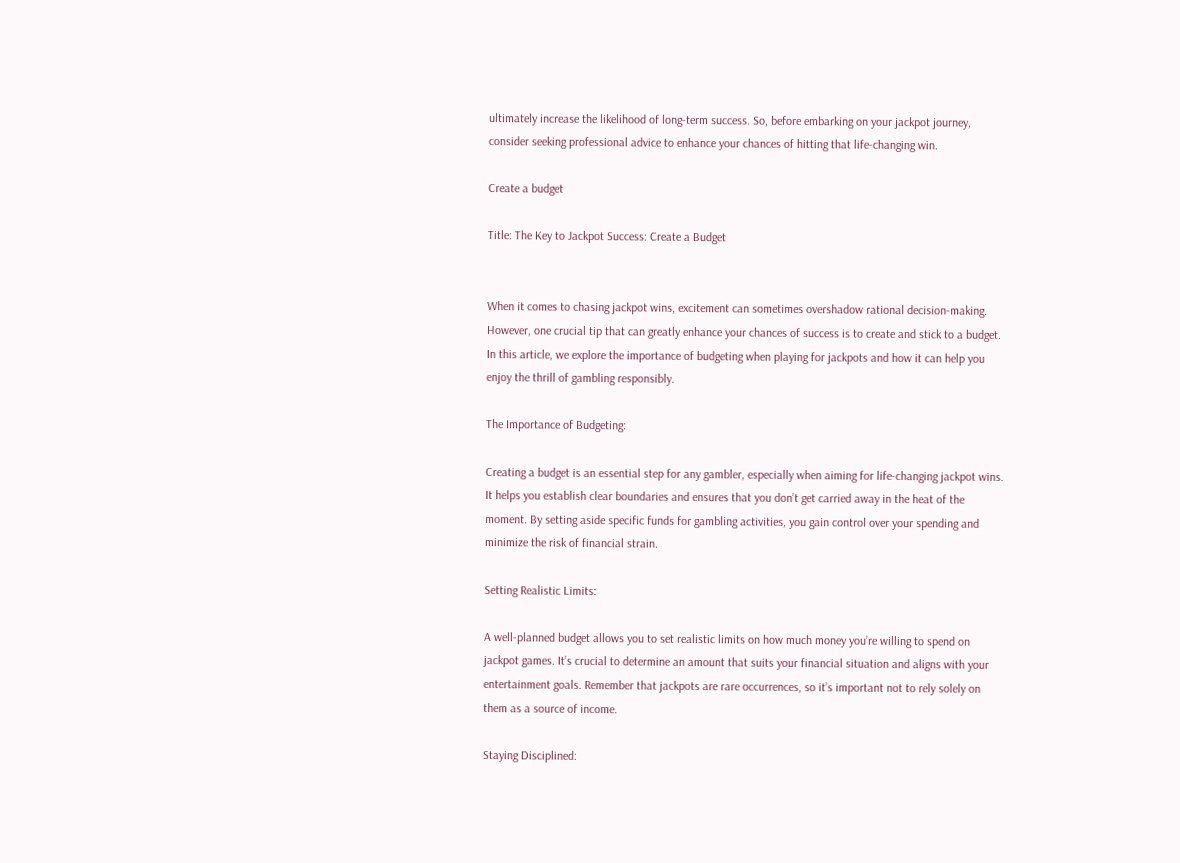ultimately increase the likelihood of long-term success. So, before embarking on your jackpot journey, consider seeking professional advice to enhance your chances of hitting that life-changing win.

Create a budget

Title: The Key to Jackpot Success: Create a Budget


When it comes to chasing jackpot wins, excitement can sometimes overshadow rational decision-making. However, one crucial tip that can greatly enhance your chances of success is to create and stick to a budget. In this article, we explore the importance of budgeting when playing for jackpots and how it can help you enjoy the thrill of gambling responsibly.

The Importance of Budgeting:

Creating a budget is an essential step for any gambler, especially when aiming for life-changing jackpot wins. It helps you establish clear boundaries and ensures that you don’t get carried away in the heat of the moment. By setting aside specific funds for gambling activities, you gain control over your spending and minimize the risk of financial strain.

Setting Realistic Limits:

A well-planned budget allows you to set realistic limits on how much money you’re willing to spend on jackpot games. It’s crucial to determine an amount that suits your financial situation and aligns with your entertainment goals. Remember that jackpots are rare occurrences, so it’s important not to rely solely on them as a source of income.

Staying Disciplined: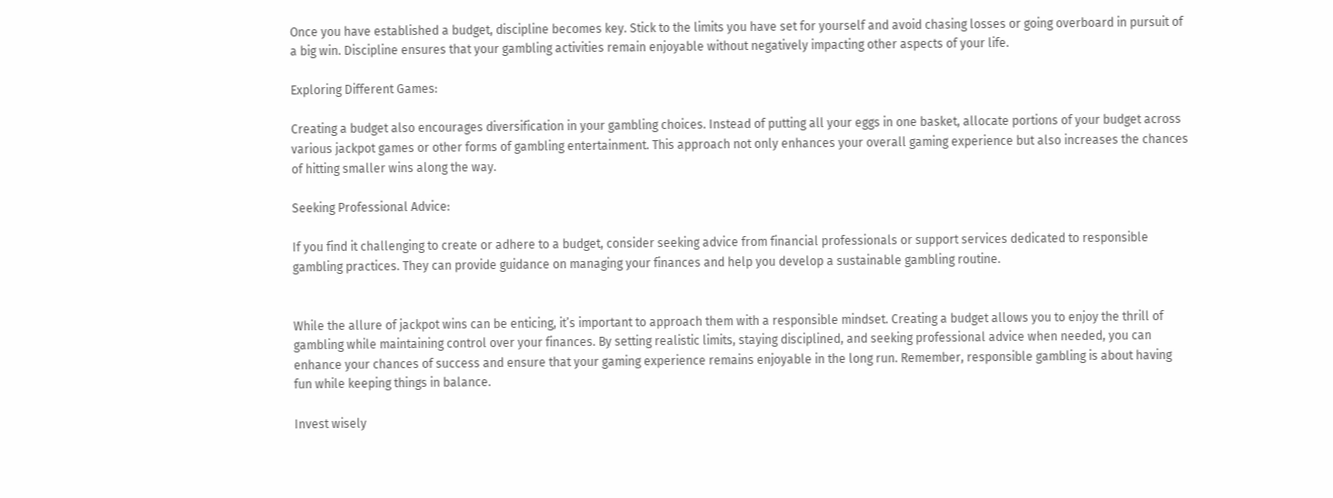Once you have established a budget, discipline becomes key. Stick to the limits you have set for yourself and avoid chasing losses or going overboard in pursuit of a big win. Discipline ensures that your gambling activities remain enjoyable without negatively impacting other aspects of your life.

Exploring Different Games:

Creating a budget also encourages diversification in your gambling choices. Instead of putting all your eggs in one basket, allocate portions of your budget across various jackpot games or other forms of gambling entertainment. This approach not only enhances your overall gaming experience but also increases the chances of hitting smaller wins along the way.

Seeking Professional Advice:

If you find it challenging to create or adhere to a budget, consider seeking advice from financial professionals or support services dedicated to responsible gambling practices. They can provide guidance on managing your finances and help you develop a sustainable gambling routine.


While the allure of jackpot wins can be enticing, it’s important to approach them with a responsible mindset. Creating a budget allows you to enjoy the thrill of gambling while maintaining control over your finances. By setting realistic limits, staying disciplined, and seeking professional advice when needed, you can enhance your chances of success and ensure that your gaming experience remains enjoyable in the long run. Remember, responsible gambling is about having fun while keeping things in balance.

Invest wisely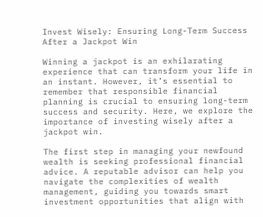Invest Wisely: Ensuring Long-Term Success After a Jackpot Win

Winning a jackpot is an exhilarating experience that can transform your life in an instant. However, it’s essential to remember that responsible financial planning is crucial to ensuring long-term success and security. Here, we explore the importance of investing wisely after a jackpot win.

The first step in managing your newfound wealth is seeking professional financial advice. A reputable advisor can help you navigate the complexities of wealth management, guiding you towards smart investment opportunities that align with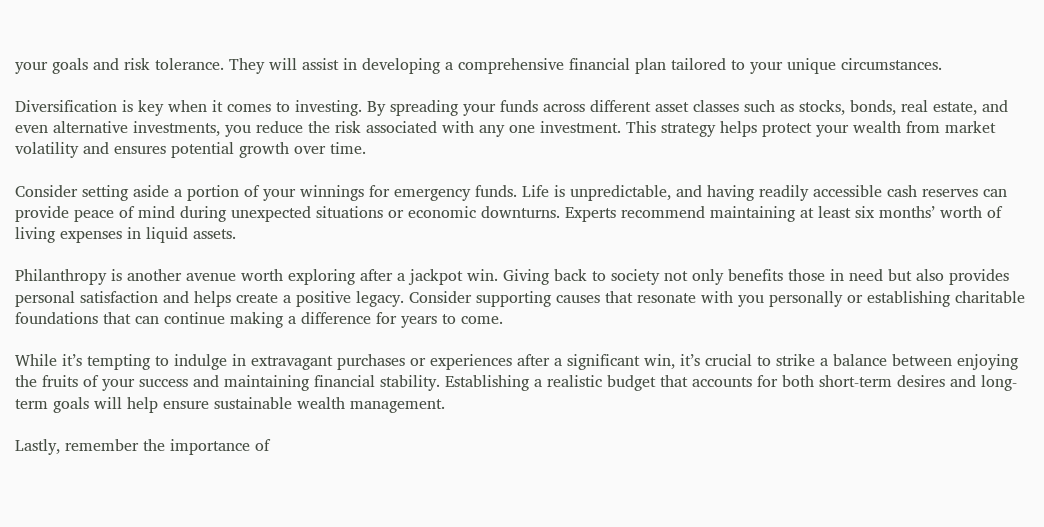your goals and risk tolerance. They will assist in developing a comprehensive financial plan tailored to your unique circumstances.

Diversification is key when it comes to investing. By spreading your funds across different asset classes such as stocks, bonds, real estate, and even alternative investments, you reduce the risk associated with any one investment. This strategy helps protect your wealth from market volatility and ensures potential growth over time.

Consider setting aside a portion of your winnings for emergency funds. Life is unpredictable, and having readily accessible cash reserves can provide peace of mind during unexpected situations or economic downturns. Experts recommend maintaining at least six months’ worth of living expenses in liquid assets.

Philanthropy is another avenue worth exploring after a jackpot win. Giving back to society not only benefits those in need but also provides personal satisfaction and helps create a positive legacy. Consider supporting causes that resonate with you personally or establishing charitable foundations that can continue making a difference for years to come.

While it’s tempting to indulge in extravagant purchases or experiences after a significant win, it’s crucial to strike a balance between enjoying the fruits of your success and maintaining financial stability. Establishing a realistic budget that accounts for both short-term desires and long-term goals will help ensure sustainable wealth management.

Lastly, remember the importance of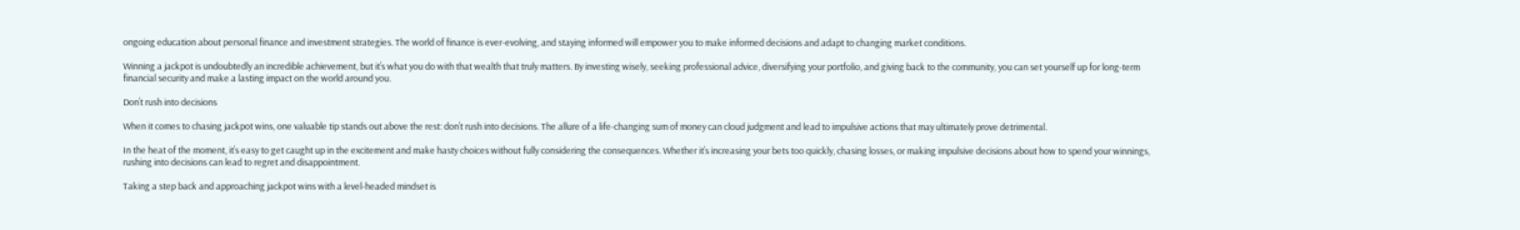ongoing education about personal finance and investment strategies. The world of finance is ever-evolving, and staying informed will empower you to make informed decisions and adapt to changing market conditions.

Winning a jackpot is undoubtedly an incredible achievement, but it’s what you do with that wealth that truly matters. By investing wisely, seeking professional advice, diversifying your portfolio, and giving back to the community, you can set yourself up for long-term financial security and make a lasting impact on the world around you.

Don’t rush into decisions

When it comes to chasing jackpot wins, one valuable tip stands out above the rest: don’t rush into decisions. The allure of a life-changing sum of money can cloud judgment and lead to impulsive actions that may ultimately prove detrimental.

In the heat of the moment, it’s easy to get caught up in the excitement and make hasty choices without fully considering the consequences. Whether it’s increasing your bets too quickly, chasing losses, or making impulsive decisions about how to spend your winnings, rushing into decisions can lead to regret and disappointment.

Taking a step back and approaching jackpot wins with a level-headed mindset is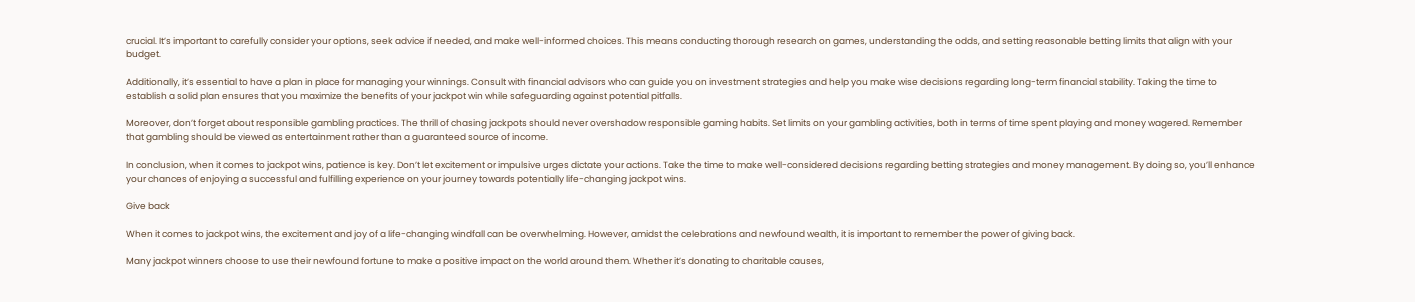crucial. It’s important to carefully consider your options, seek advice if needed, and make well-informed choices. This means conducting thorough research on games, understanding the odds, and setting reasonable betting limits that align with your budget.

Additionally, it’s essential to have a plan in place for managing your winnings. Consult with financial advisors who can guide you on investment strategies and help you make wise decisions regarding long-term financial stability. Taking the time to establish a solid plan ensures that you maximize the benefits of your jackpot win while safeguarding against potential pitfalls.

Moreover, don’t forget about responsible gambling practices. The thrill of chasing jackpots should never overshadow responsible gaming habits. Set limits on your gambling activities, both in terms of time spent playing and money wagered. Remember that gambling should be viewed as entertainment rather than a guaranteed source of income.

In conclusion, when it comes to jackpot wins, patience is key. Don’t let excitement or impulsive urges dictate your actions. Take the time to make well-considered decisions regarding betting strategies and money management. By doing so, you’ll enhance your chances of enjoying a successful and fulfilling experience on your journey towards potentially life-changing jackpot wins.

Give back

When it comes to jackpot wins, the excitement and joy of a life-changing windfall can be overwhelming. However, amidst the celebrations and newfound wealth, it is important to remember the power of giving back.

Many jackpot winners choose to use their newfound fortune to make a positive impact on the world around them. Whether it’s donating to charitable causes,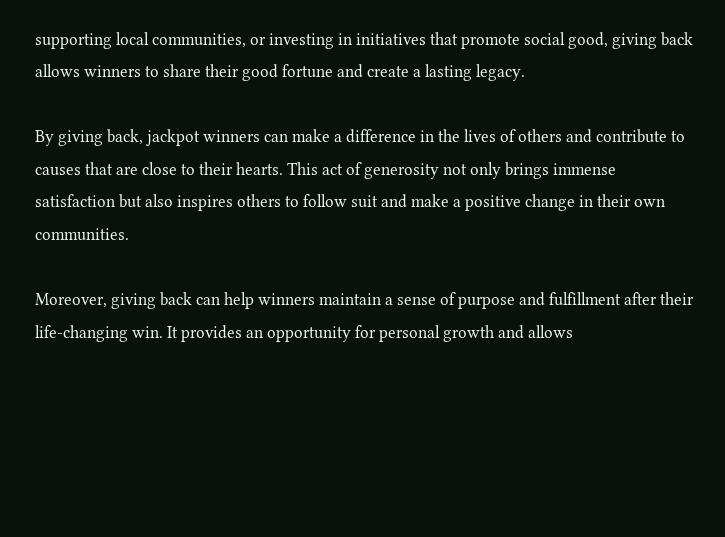supporting local communities, or investing in initiatives that promote social good, giving back allows winners to share their good fortune and create a lasting legacy.

By giving back, jackpot winners can make a difference in the lives of others and contribute to causes that are close to their hearts. This act of generosity not only brings immense satisfaction but also inspires others to follow suit and make a positive change in their own communities.

Moreover, giving back can help winners maintain a sense of purpose and fulfillment after their life-changing win. It provides an opportunity for personal growth and allows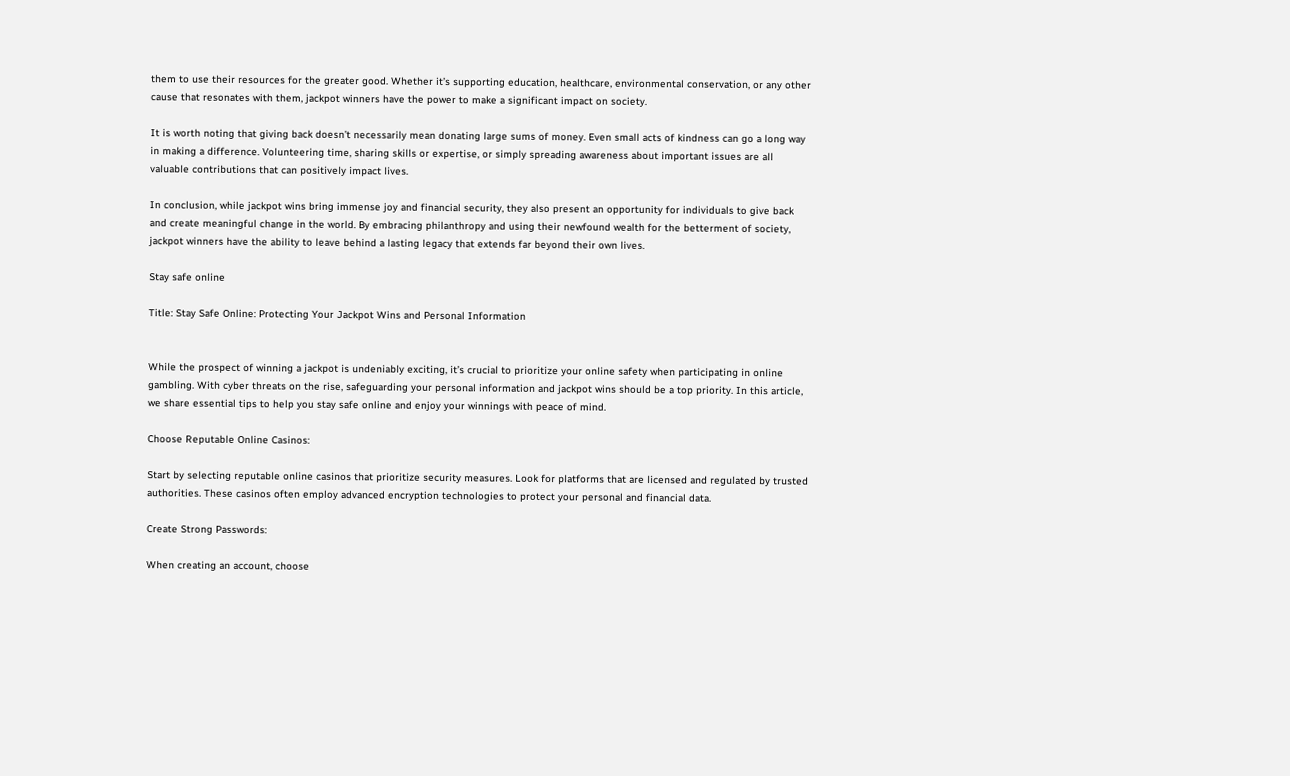them to use their resources for the greater good. Whether it’s supporting education, healthcare, environmental conservation, or any other cause that resonates with them, jackpot winners have the power to make a significant impact on society.

It is worth noting that giving back doesn’t necessarily mean donating large sums of money. Even small acts of kindness can go a long way in making a difference. Volunteering time, sharing skills or expertise, or simply spreading awareness about important issues are all valuable contributions that can positively impact lives.

In conclusion, while jackpot wins bring immense joy and financial security, they also present an opportunity for individuals to give back and create meaningful change in the world. By embracing philanthropy and using their newfound wealth for the betterment of society, jackpot winners have the ability to leave behind a lasting legacy that extends far beyond their own lives.

Stay safe online

Title: Stay Safe Online: Protecting Your Jackpot Wins and Personal Information


While the prospect of winning a jackpot is undeniably exciting, it’s crucial to prioritize your online safety when participating in online gambling. With cyber threats on the rise, safeguarding your personal information and jackpot wins should be a top priority. In this article, we share essential tips to help you stay safe online and enjoy your winnings with peace of mind.

Choose Reputable Online Casinos:

Start by selecting reputable online casinos that prioritize security measures. Look for platforms that are licensed and regulated by trusted authorities. These casinos often employ advanced encryption technologies to protect your personal and financial data.

Create Strong Passwords:

When creating an account, choose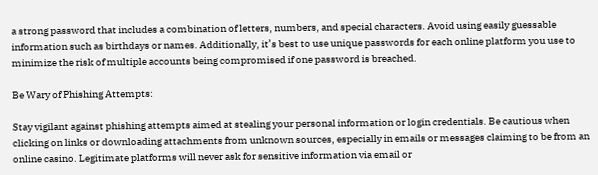a strong password that includes a combination of letters, numbers, and special characters. Avoid using easily guessable information such as birthdays or names. Additionally, it’s best to use unique passwords for each online platform you use to minimize the risk of multiple accounts being compromised if one password is breached.

Be Wary of Phishing Attempts:

Stay vigilant against phishing attempts aimed at stealing your personal information or login credentials. Be cautious when clicking on links or downloading attachments from unknown sources, especially in emails or messages claiming to be from an online casino. Legitimate platforms will never ask for sensitive information via email or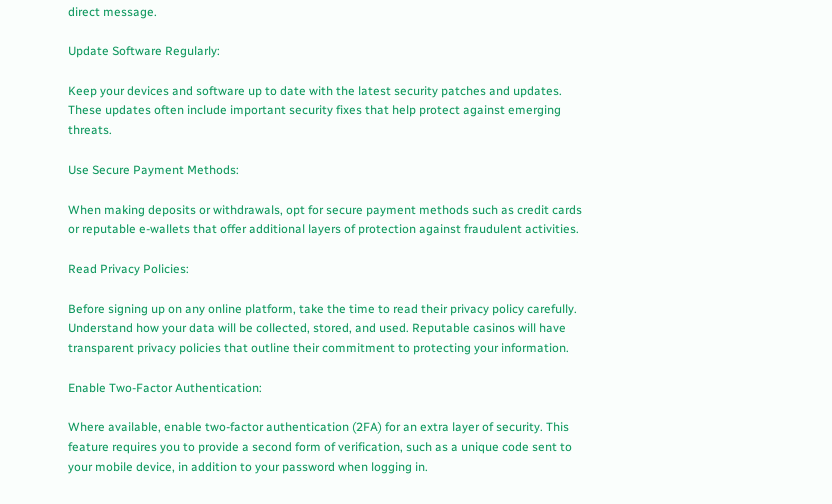direct message.

Update Software Regularly:

Keep your devices and software up to date with the latest security patches and updates. These updates often include important security fixes that help protect against emerging threats.

Use Secure Payment Methods:

When making deposits or withdrawals, opt for secure payment methods such as credit cards or reputable e-wallets that offer additional layers of protection against fraudulent activities.

Read Privacy Policies:

Before signing up on any online platform, take the time to read their privacy policy carefully. Understand how your data will be collected, stored, and used. Reputable casinos will have transparent privacy policies that outline their commitment to protecting your information.

Enable Two-Factor Authentication:

Where available, enable two-factor authentication (2FA) for an extra layer of security. This feature requires you to provide a second form of verification, such as a unique code sent to your mobile device, in addition to your password when logging in.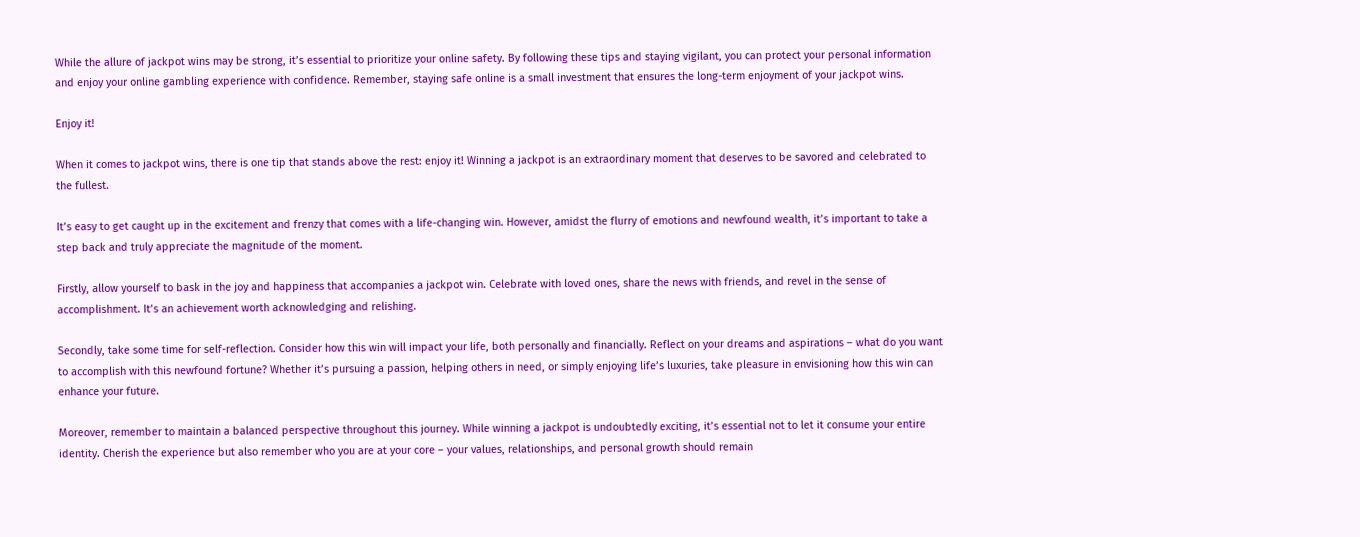While the allure of jackpot wins may be strong, it’s essential to prioritize your online safety. By following these tips and staying vigilant, you can protect your personal information and enjoy your online gambling experience with confidence. Remember, staying safe online is a small investment that ensures the long-term enjoyment of your jackpot wins.

Enjoy it!

When it comes to jackpot wins, there is one tip that stands above the rest: enjoy it! Winning a jackpot is an extraordinary moment that deserves to be savored and celebrated to the fullest.

It’s easy to get caught up in the excitement and frenzy that comes with a life-changing win. However, amidst the flurry of emotions and newfound wealth, it’s important to take a step back and truly appreciate the magnitude of the moment.

Firstly, allow yourself to bask in the joy and happiness that accompanies a jackpot win. Celebrate with loved ones, share the news with friends, and revel in the sense of accomplishment. It’s an achievement worth acknowledging and relishing.

Secondly, take some time for self-reflection. Consider how this win will impact your life, both personally and financially. Reflect on your dreams and aspirations – what do you want to accomplish with this newfound fortune? Whether it’s pursuing a passion, helping others in need, or simply enjoying life’s luxuries, take pleasure in envisioning how this win can enhance your future.

Moreover, remember to maintain a balanced perspective throughout this journey. While winning a jackpot is undoubtedly exciting, it’s essential not to let it consume your entire identity. Cherish the experience but also remember who you are at your core – your values, relationships, and personal growth should remain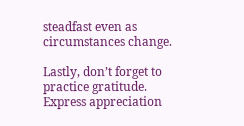steadfast even as circumstances change.

Lastly, don’t forget to practice gratitude. Express appreciation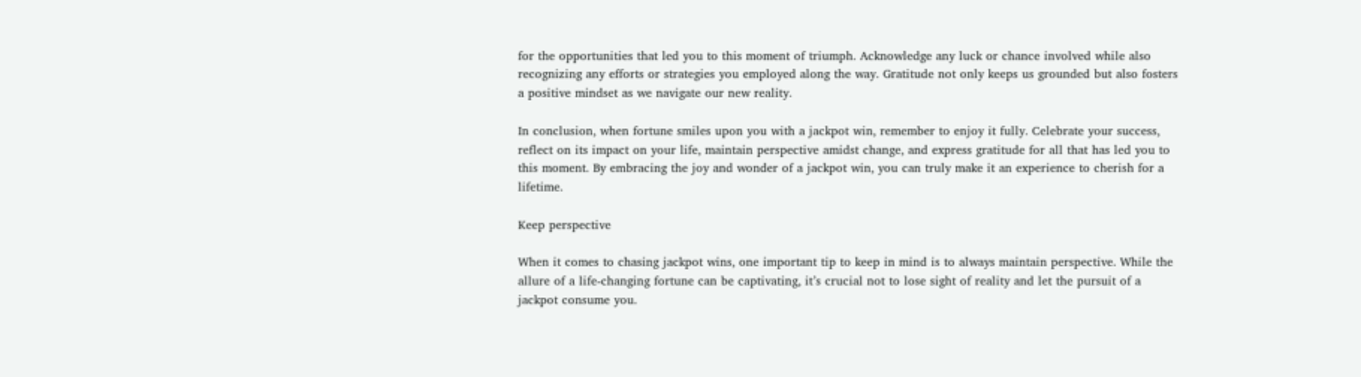for the opportunities that led you to this moment of triumph. Acknowledge any luck or chance involved while also recognizing any efforts or strategies you employed along the way. Gratitude not only keeps us grounded but also fosters a positive mindset as we navigate our new reality.

In conclusion, when fortune smiles upon you with a jackpot win, remember to enjoy it fully. Celebrate your success, reflect on its impact on your life, maintain perspective amidst change, and express gratitude for all that has led you to this moment. By embracing the joy and wonder of a jackpot win, you can truly make it an experience to cherish for a lifetime.

Keep perspective

When it comes to chasing jackpot wins, one important tip to keep in mind is to always maintain perspective. While the allure of a life-changing fortune can be captivating, it’s crucial not to lose sight of reality and let the pursuit of a jackpot consume you.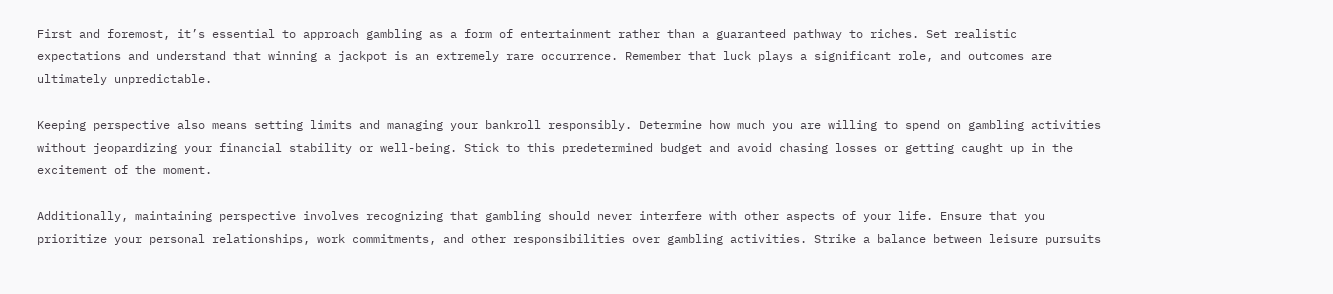First and foremost, it’s essential to approach gambling as a form of entertainment rather than a guaranteed pathway to riches. Set realistic expectations and understand that winning a jackpot is an extremely rare occurrence. Remember that luck plays a significant role, and outcomes are ultimately unpredictable.

Keeping perspective also means setting limits and managing your bankroll responsibly. Determine how much you are willing to spend on gambling activities without jeopardizing your financial stability or well-being. Stick to this predetermined budget and avoid chasing losses or getting caught up in the excitement of the moment.

Additionally, maintaining perspective involves recognizing that gambling should never interfere with other aspects of your life. Ensure that you prioritize your personal relationships, work commitments, and other responsibilities over gambling activities. Strike a balance between leisure pursuits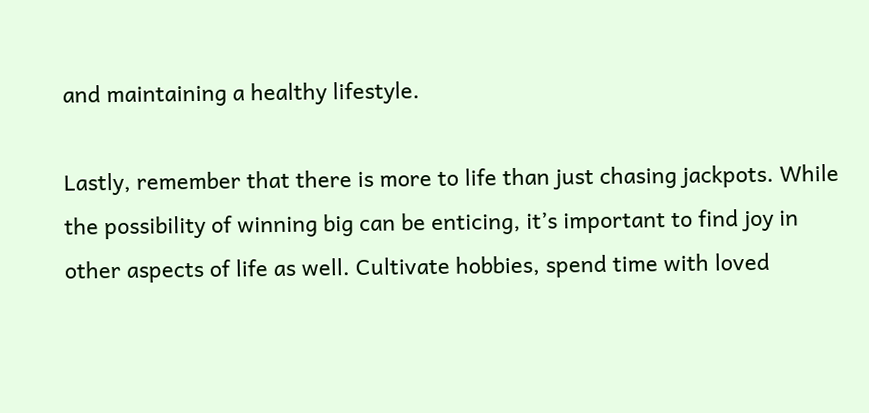and maintaining a healthy lifestyle.

Lastly, remember that there is more to life than just chasing jackpots. While the possibility of winning big can be enticing, it’s important to find joy in other aspects of life as well. Cultivate hobbies, spend time with loved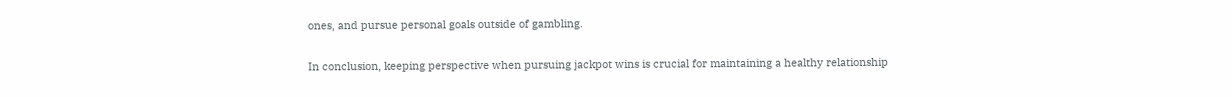ones, and pursue personal goals outside of gambling.

In conclusion, keeping perspective when pursuing jackpot wins is crucial for maintaining a healthy relationship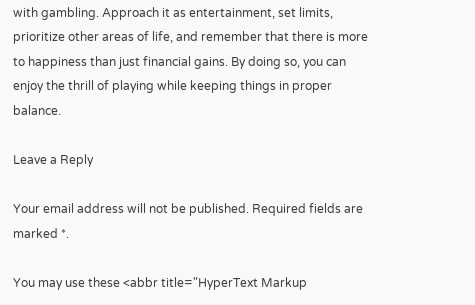with gambling. Approach it as entertainment, set limits, prioritize other areas of life, and remember that there is more to happiness than just financial gains. By doing so, you can enjoy the thrill of playing while keeping things in proper balance.

Leave a Reply

Your email address will not be published. Required fields are marked *.

You may use these <abbr title="HyperText Markup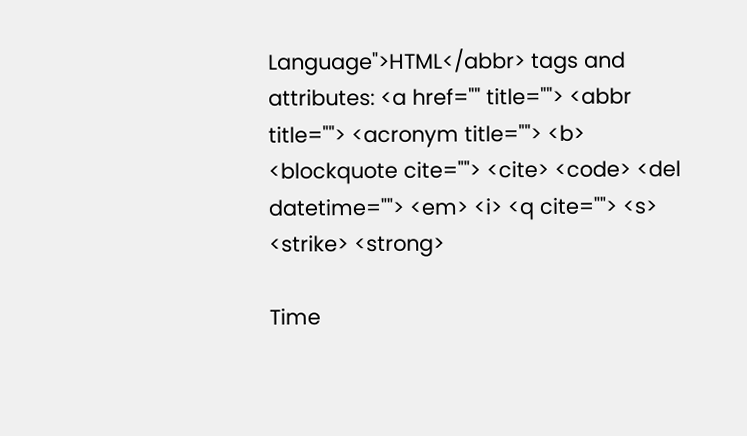Language">HTML</abbr> tags and attributes: <a href="" title=""> <abbr title=""> <acronym title=""> <b> <blockquote cite=""> <cite> <code> <del datetime=""> <em> <i> <q cite=""> <s> <strike> <strong>

Time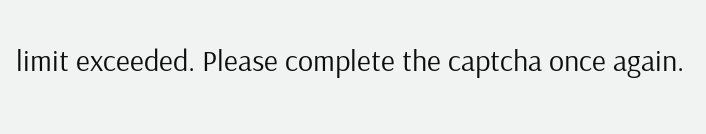limit exceeded. Please complete the captcha once again.